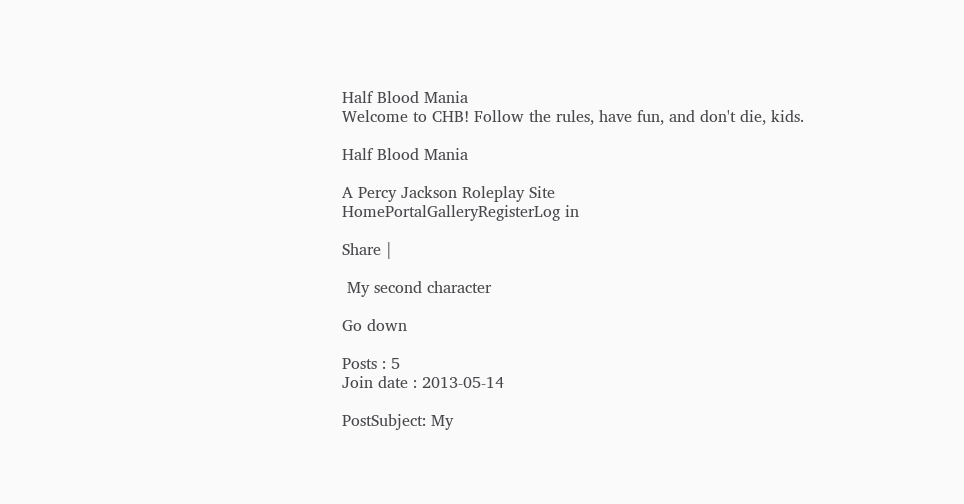Half Blood Mania
Welcome to CHB! Follow the rules, have fun, and don't die, kids.

Half Blood Mania

A Percy Jackson Roleplay Site
HomePortalGalleryRegisterLog in

Share |

 My second character

Go down

Posts : 5
Join date : 2013-05-14

PostSubject: My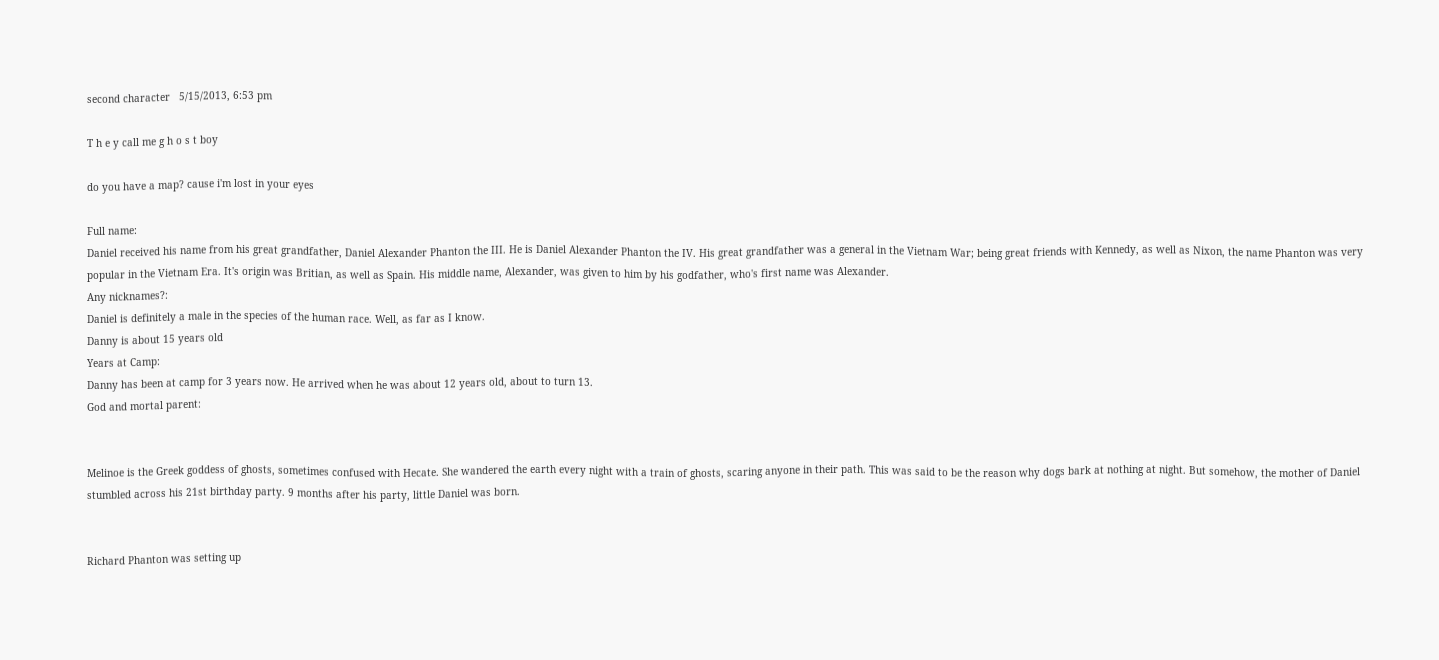second character   5/15/2013, 6:53 pm

T h e y call me g h o s t boy

do you have a map? cause i'm lost in your eyes

Full name:
Daniel received his name from his great grandfather, Daniel Alexander Phanton the III. He is Daniel Alexander Phanton the IV. His great grandfather was a general in the Vietnam War; being great friends with Kennedy, as well as Nixon, the name Phanton was very popular in the Vietnam Era. It's origin was Britian, as well as Spain. His middle name, Alexander, was given to him by his godfather, who's first name was Alexander.
Any nicknames?:
Daniel is definitely a male in the species of the human race. Well, as far as I know.
Danny is about 15 years old
Years at Camp:
Danny has been at camp for 3 years now. He arrived when he was about 12 years old, about to turn 13.
God and mortal parent:


Melinoe is the Greek goddess of ghosts, sometimes confused with Hecate. She wandered the earth every night with a train of ghosts, scaring anyone in their path. This was said to be the reason why dogs bark at nothing at night. But somehow, the mother of Daniel stumbled across his 21st birthday party. 9 months after his party, little Daniel was born.


Richard Phanton was setting up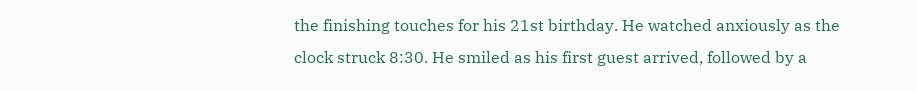the finishing touches for his 21st birthday. He watched anxiously as the clock struck 8:30. He smiled as his first guest arrived, followed by a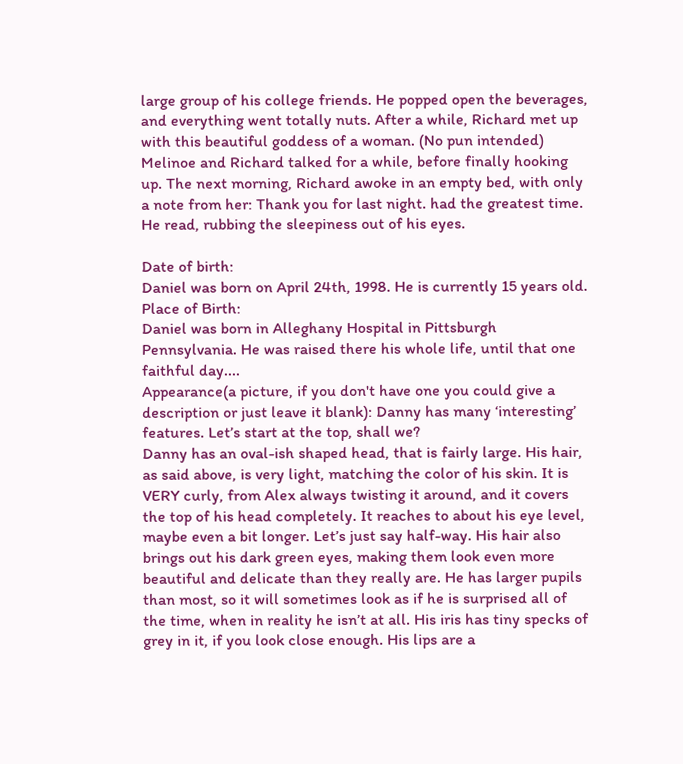large group of his college friends. He popped open the beverages, and everything went totally nuts. After a while, Richard met up with this beautiful goddess of a woman. (No pun intended) Melinoe and Richard talked for a while, before finally hooking up. The next morning, Richard awoke in an empty bed, with only a note from her: Thank you for last night. had the greatest time. He read, rubbing the sleepiness out of his eyes.

Date of birth:
Daniel was born on April 24th, 1998. He is currently 15 years old.
Place of Birth:
Daniel was born in Alleghany Hospital in Pittsburgh Pennsylvania. He was raised there his whole life, until that one faithful day....
Appearance(a picture, if you don't have one you could give a description or just leave it blank): Danny has many ‘interesting’ features. Let’s start at the top, shall we?
Danny has an oval-ish shaped head, that is fairly large. His hair, as said above, is very light, matching the color of his skin. It is VERY curly, from Alex always twisting it around, and it covers the top of his head completely. It reaches to about his eye level, maybe even a bit longer. Let’s just say half-way. His hair also brings out his dark green eyes, making them look even more beautiful and delicate than they really are. He has larger pupils than most, so it will sometimes look as if he is surprised all of the time, when in reality he isn’t at all. His iris has tiny specks of grey in it, if you look close enough. His lips are a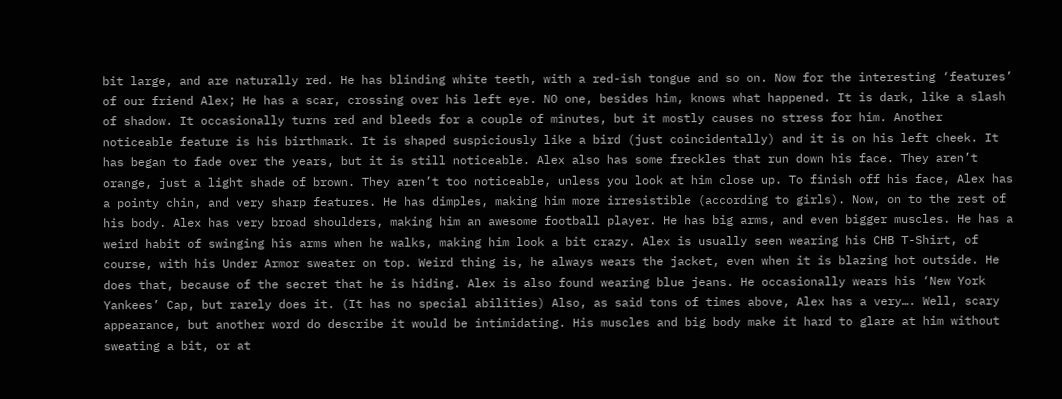bit large, and are naturally red. He has blinding white teeth, with a red-ish tongue and so on. Now for the interesting ‘features’ of our friend Alex; He has a scar, crossing over his left eye. NO one, besides him, knows what happened. It is dark, like a slash of shadow. It occasionally turns red and bleeds for a couple of minutes, but it mostly causes no stress for him. Another noticeable feature is his birthmark. It is shaped suspiciously like a bird (just coincidentally) and it is on his left cheek. It has began to fade over the years, but it is still noticeable. Alex also has some freckles that run down his face. They aren’t orange, just a light shade of brown. They aren’t too noticeable, unless you look at him close up. To finish off his face, Alex has a pointy chin, and very sharp features. He has dimples, making him more irresistible (according to girls). Now, on to the rest of his body. Alex has very broad shoulders, making him an awesome football player. He has big arms, and even bigger muscles. He has a weird habit of swinging his arms when he walks, making him look a bit crazy. Alex is usually seen wearing his CHB T-Shirt, of course, with his Under Armor sweater on top. Weird thing is, he always wears the jacket, even when it is blazing hot outside. He does that, because of the secret that he is hiding. Alex is also found wearing blue jeans. He occasionally wears his ‘New York Yankees’ Cap, but rarely does it. (It has no special abilities) Also, as said tons of times above, Alex has a very…. Well, scary appearance, but another word do describe it would be intimidating. His muscles and big body make it hard to glare at him without sweating a bit, or at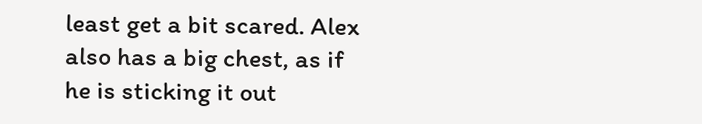least get a bit scared. Alex also has a big chest, as if he is sticking it out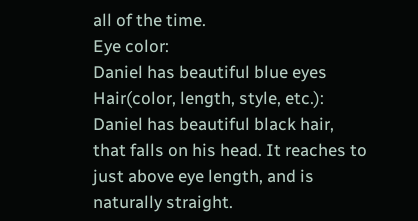all of the time.
Eye color:
Daniel has beautiful blue eyes
Hair(color, length, style, etc.):
Daniel has beautiful black hair, that falls on his head. It reaches to just above eye length, and is naturally straight.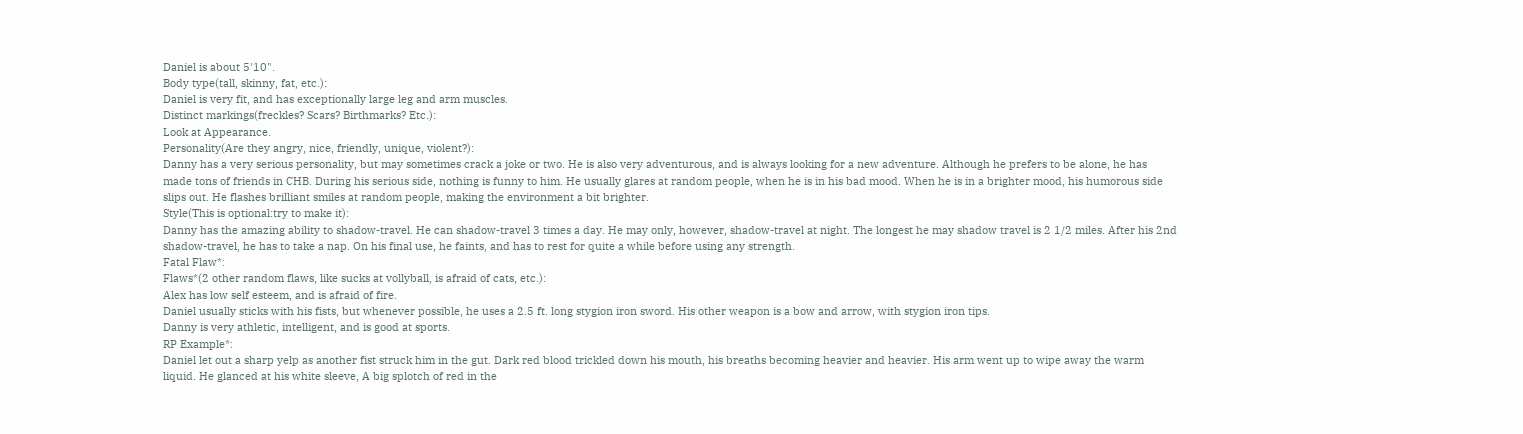Daniel is about 5'10".
Body type(tall, skinny, fat, etc.):
Daniel is very fit, and has exceptionally large leg and arm muscles.
Distinct markings(freckles? Scars? Birthmarks? Etc.):
Look at Appearance.
Personality(Are they angry, nice, friendly, unique, violent?):
Danny has a very serious personality, but may sometimes crack a joke or two. He is also very adventurous, and is always looking for a new adventure. Although he prefers to be alone, he has made tons of friends in CHB. During his serious side, nothing is funny to him. He usually glares at random people, when he is in his bad mood. When he is in a brighter mood, his humorous side slips out. He flashes brilliant smiles at random people, making the environment a bit brighter.
Style(This is optional:try to make it):
Danny has the amazing ability to shadow-travel. He can shadow-travel 3 times a day. He may only, however, shadow-travel at night. The longest he may shadow travel is 2 1/2 miles. After his 2nd shadow-travel, he has to take a nap. On his final use, he faints, and has to rest for quite a while before using any strength.
Fatal Flaw*:
Flaws*(2 other random flaws, like sucks at vollyball, is afraid of cats, etc.):
Alex has low self esteem, and is afraid of fire.
Daniel usually sticks with his fists, but whenever possible, he uses a 2.5 ft. long stygion iron sword. His other weapon is a bow and arrow, with stygion iron tips.
Danny is very athletic, intelligent, and is good at sports.
RP Example*:
Daniel let out a sharp yelp as another fist struck him in the gut. Dark red blood trickled down his mouth, his breaths becoming heavier and heavier. His arm went up to wipe away the warm liquid. He glanced at his white sleeve, A big splotch of red in the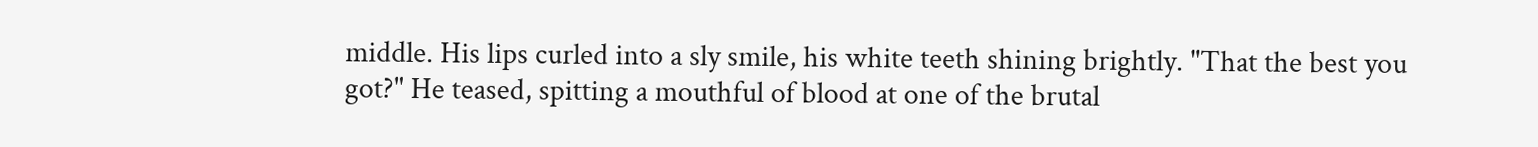middle. His lips curled into a sly smile, his white teeth shining brightly. "That the best you got?" He teased, spitting a mouthful of blood at one of the brutal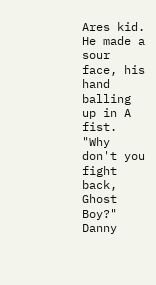Ares kid. He made a sour face, his hand balling up in A fist. "Why don't you fight back, Ghost Boy?" Danny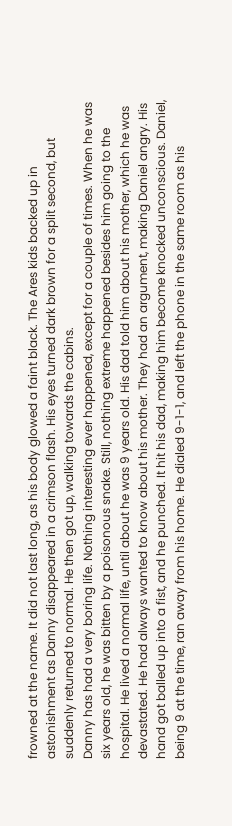frowned at the name. It did not last long, as his body glowed a faint black. The Ares kids backed up in astonishment as Danny disappeared in a crimson flash. His eyes turned dark brown for a split second, but suddenly returned to normal. He then got up, walking towards the cabins.
Danny has had a very boring life. Nothing interesting ever happened, except for a couple of times. When he was six years old, he was bitten by a poisonous snake. Still, nothing extreme happened besides him going to the hospital. He lived a normal life, until about he was 9 years old. His dad told him about his mother, which he was devastated. He had always wanted to know about his mother. They had an argument, making Daniel angry. His hand got balled up into a fist, and he punched. It hit his dad, making him become knocked unconscious. Daniel, being 9 at the time, ran away from his home. He dialed 9-1-1, and left the phone in the same room as his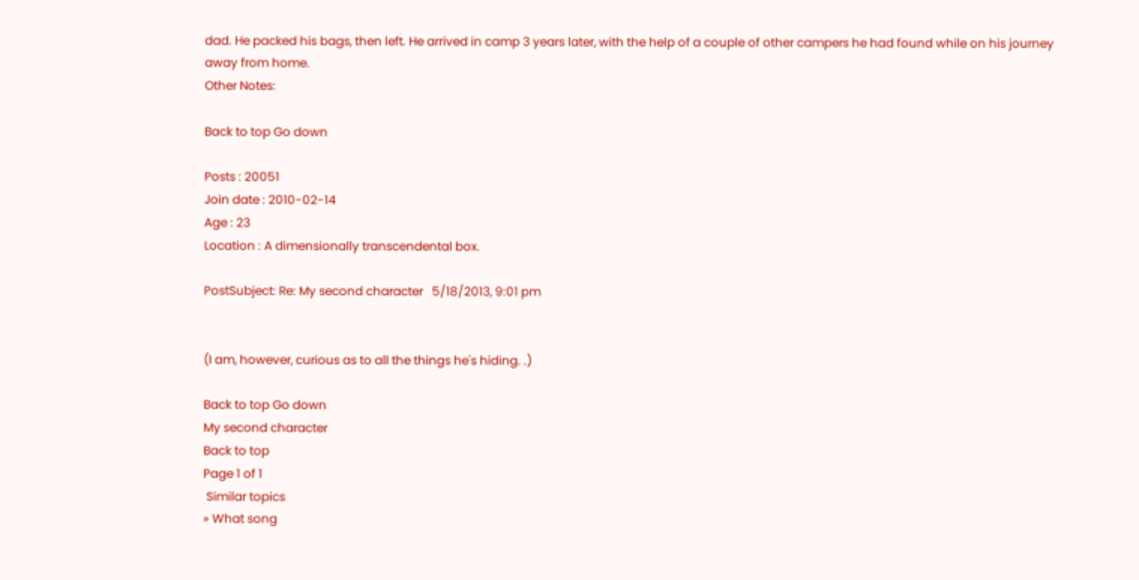dad. He packed his bags, then left. He arrived in camp 3 years later, with the help of a couple of other campers he had found while on his journey away from home.
Other Notes:

Back to top Go down

Posts : 20051
Join date : 2010-02-14
Age : 23
Location : A dimensionally transcendental box.

PostSubject: Re: My second character   5/18/2013, 9:01 pm


(I am, however, curious as to all the things he's hiding. .)

Back to top Go down
My second character
Back to top
Page 1 of 1
 Similar topics
» What song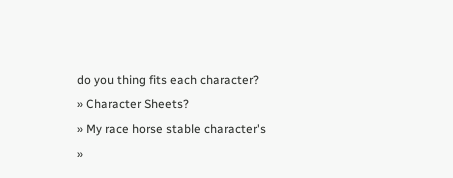do you thing fits each character?
» Character Sheets?
» My race horse stable character's
»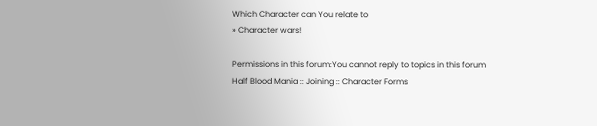Which Character can You relate to
» Character wars!

Permissions in this forum:You cannot reply to topics in this forum
Half Blood Mania :: Joining :: Character Forms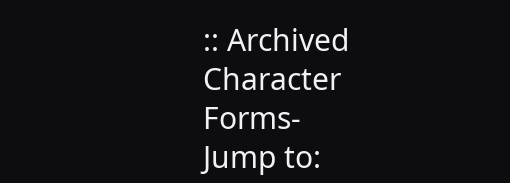:: Archived Character Forms-
Jump to: